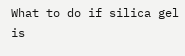What to do if silica gel is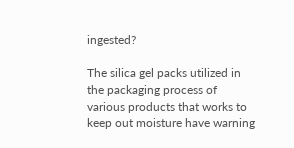ingested?

The silica gel packs utilized in the packaging process of various products that works to keep out moisture have warning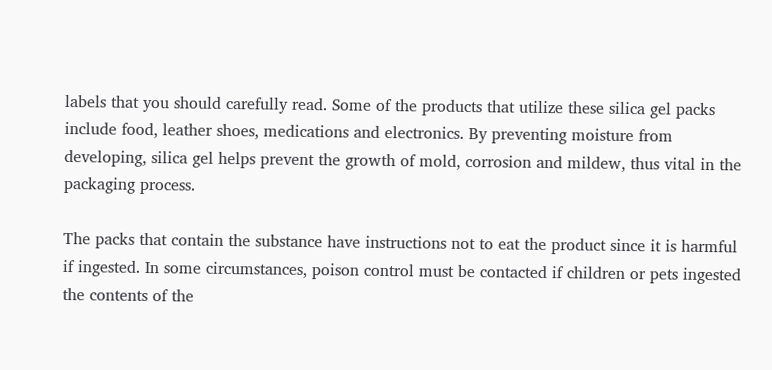labels that you should carefully read. Some of the products that utilize these silica gel packs include food, leather shoes, medications and electronics. By preventing moisture from developing, silica gel helps prevent the growth of mold, corrosion and mildew, thus vital in the packaging process.

The packs that contain the substance have instructions not to eat the product since it is harmful if ingested. In some circumstances, poison control must be contacted if children or pets ingested the contents of the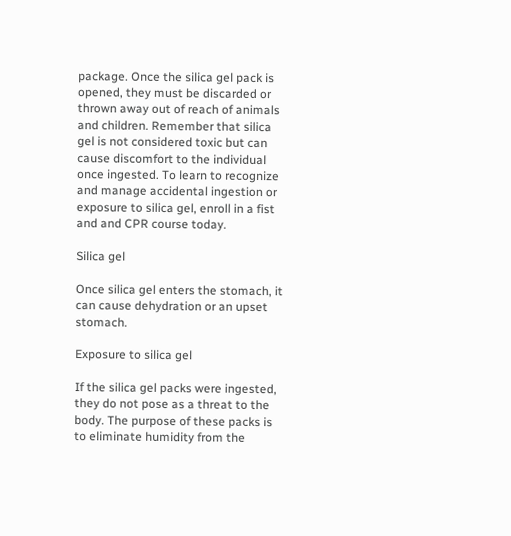package. Once the silica gel pack is opened, they must be discarded or thrown away out of reach of animals and children. Remember that silica gel is not considered toxic but can cause discomfort to the individual once ingested. To learn to recognize and manage accidental ingestion or exposure to silica gel, enroll in a fist and and CPR course today.

Silica gel

Once silica gel enters the stomach, it can cause dehydration or an upset stomach.

Exposure to silica gel

If the silica gel packs were ingested, they do not pose as a threat to the body. The purpose of these packs is to eliminate humidity from the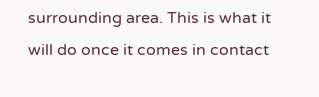surrounding area. This is what it will do once it comes in contact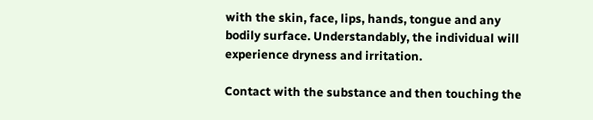with the skin, face, lips, hands, tongue and any bodily surface. Understandably, the individual will experience dryness and irritation.

Contact with the substance and then touching the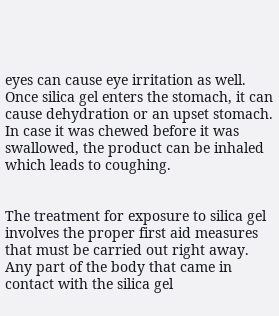eyes can cause eye irritation as well. Once silica gel enters the stomach, it can cause dehydration or an upset stomach. In case it was chewed before it was swallowed, the product can be inhaled which leads to coughing.


The treatment for exposure to silica gel involves the proper first aid measures that must be carried out right away. Any part of the body that came in contact with the silica gel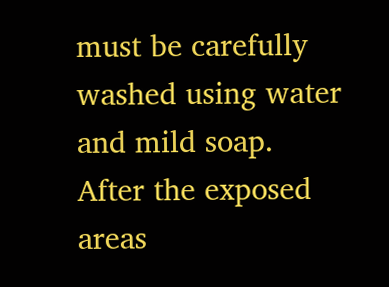must be carefully washed using water and mild soap. After the exposed areas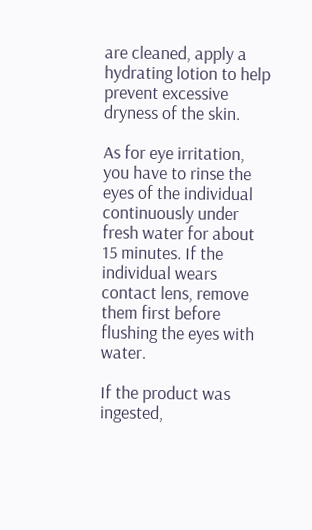are cleaned, apply a hydrating lotion to help prevent excessive dryness of the skin.

As for eye irritation, you have to rinse the eyes of the individual continuously under fresh water for about 15 minutes. If the individual wears contact lens, remove them first before flushing the eyes with water.

If the product was ingested,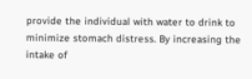provide the individual with water to drink to minimize stomach distress. By increasing the intake of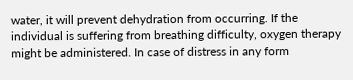water, it will prevent dehydration from occurring. If the individual is suffering from breathing difficulty, oxygen therapy might be administered. In case of distress in any form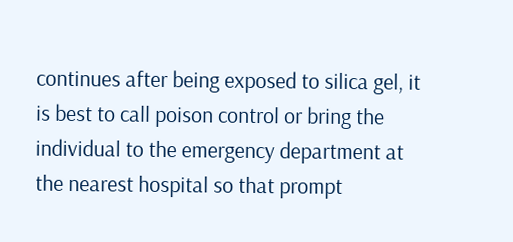continues after being exposed to silica gel, it is best to call poison control or bring the individual to the emergency department at the nearest hospital so that prompt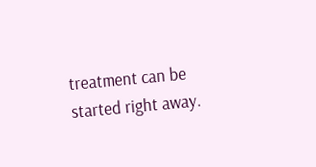treatment can be started right away.